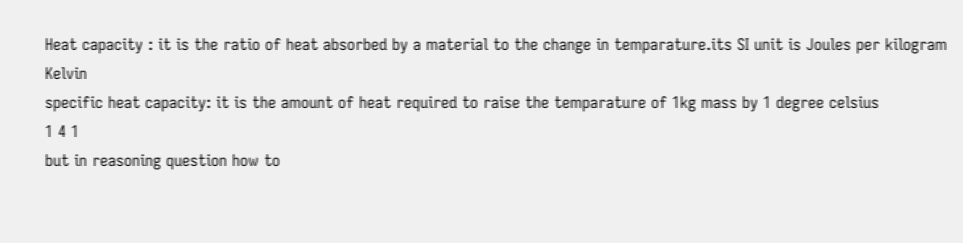Heat capacity : it is the ratio of heat absorbed by a material to the change in temparature.its SI unit is Joules per kilogram Kelvin
specific heat capacity: it is the amount of heat required to raise the temparature of 1kg mass by 1 degree celsius
1 4 1
but in reasoning question how to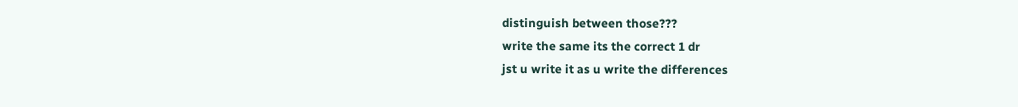distinguish between those???
write the same its the correct 1 dr
jst u write it as u write the differences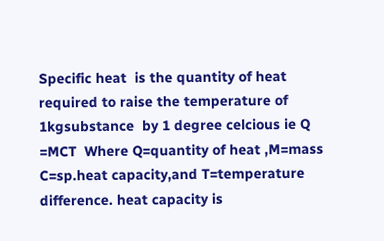Specific heat  is the quantity of heat required to raise the temperature of 1kgsubstance  by 1 degree celcious ie Q =MCT  Where Q=quantity of heat ,M=mass  C=sp.heat capacity,and T=temperature difference. heat capacity is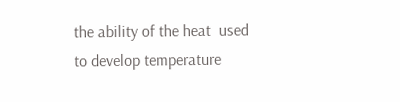the ability of the heat  used to develop temperature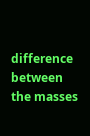difference between the masses